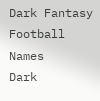Dark Fantasy Football Names
Dark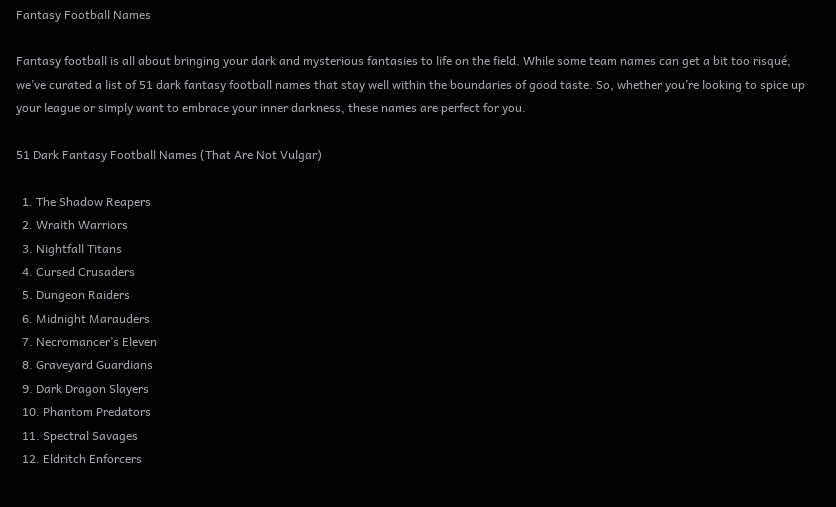Fantasy Football Names

Fantasy football is all about bringing your dark and mysterious fantasies to life on the field. While some team names can get a bit too risqué, we’ve curated a list of 51 dark fantasy football names that stay well within the boundaries of good taste. So, whether you’re looking to spice up your league or simply want to embrace your inner darkness, these names are perfect for you.

51 Dark Fantasy Football Names (That Are Not Vulgar)

  1. The Shadow Reapers
  2. Wraith Warriors
  3. Nightfall Titans
  4. Cursed Crusaders
  5. Dungeon Raiders
  6. Midnight Marauders
  7. Necromancer’s Eleven
  8. Graveyard Guardians
  9. Dark Dragon Slayers
  10. Phantom Predators
  11. Spectral Savages
  12. Eldritch Enforcers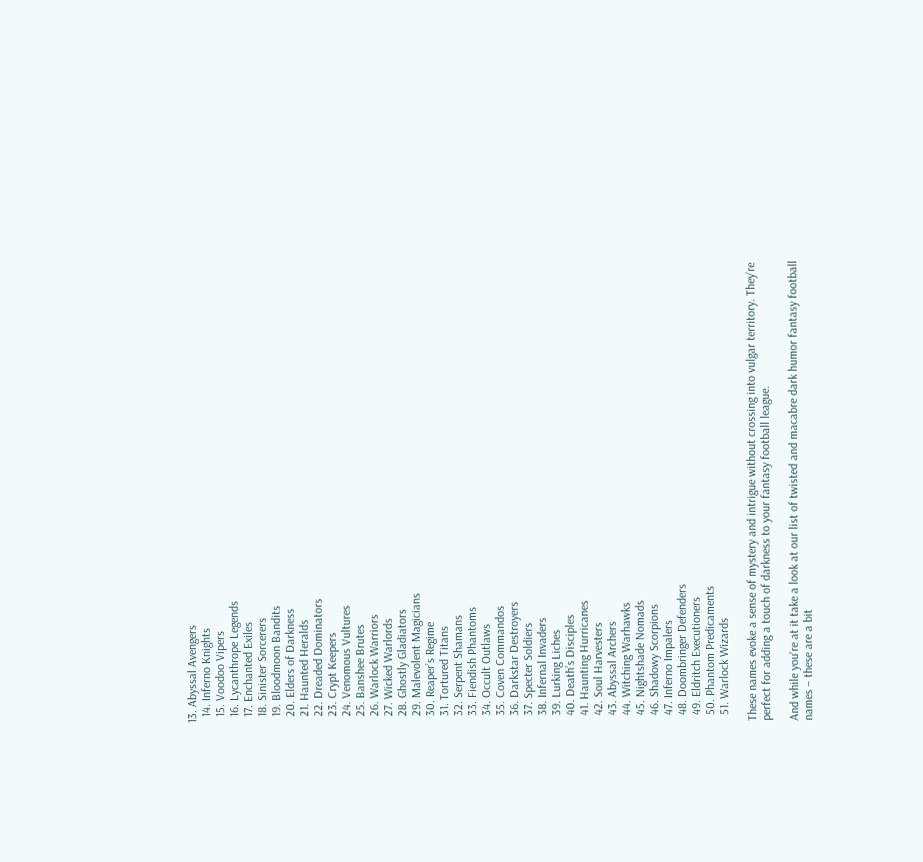13. Abyssal Avengers
  14. Inferno Knights
  15. Voodoo Vipers
  16. Lycanthrope Legends
  17. Enchanted Exiles
  18. Sinister Sorcerers
  19. Bloodmoon Bandits
  20. Elders of Darkness
  21. Haunted Heralds
  22. Dreaded Dominators
  23. Crypt Keepers
  24. Venomous Vultures
  25. Banshee Brutes
  26. Warlock Warriors
  27. Wicked Warlords
  28. Ghostly Gladiators
  29. Malevolent Magicians
  30. Reaper’s Regime
  31. Tortured Titans
  32. Serpent Shamans
  33. Fiendish Phantoms
  34. Occult Outlaws
  35. Coven Commandos
  36. Darkstar Destroyers
  37. Specter Soldiers
  38. Infernal Invaders
  39. Lurking Liches
  40. Death’s Disciples
  41. Haunting Hurricanes
  42. Soul Harvesters
  43. Abyssal Archers
  44. Witching Warhawks
  45. Nightshade Nomads
  46. Shadowy Scorpions
  47. Inferno Impalers
  48. Doombringer Defenders
  49. Eldritch Executioners
  50. Phantom Predicaments
  51. Warlock Wizards

These names evoke a sense of mystery and intrigue without crossing into vulgar territory. They’re perfect for adding a touch of darkness to your fantasy football league.

And while you’re at it take a look at our list of twisted and macabre dark humor fantasy football names – these are a bit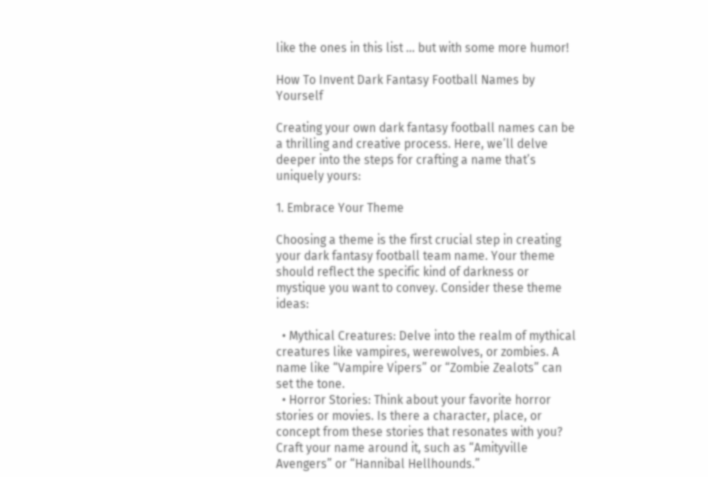like the ones in this list … but with some more humor!

How To Invent Dark Fantasy Football Names by Yourself

Creating your own dark fantasy football names can be a thrilling and creative process. Here, we’ll delve deeper into the steps for crafting a name that’s uniquely yours:

1. Embrace Your Theme

Choosing a theme is the first crucial step in creating your dark fantasy football team name. Your theme should reflect the specific kind of darkness or mystique you want to convey. Consider these theme ideas:

  • Mythical Creatures: Delve into the realm of mythical creatures like vampires, werewolves, or zombies. A name like “Vampire Vipers” or “Zombie Zealots” can set the tone.
  • Horror Stories: Think about your favorite horror stories or movies. Is there a character, place, or concept from these stories that resonates with you? Craft your name around it, such as “Amityville Avengers” or “Hannibal Hellhounds.”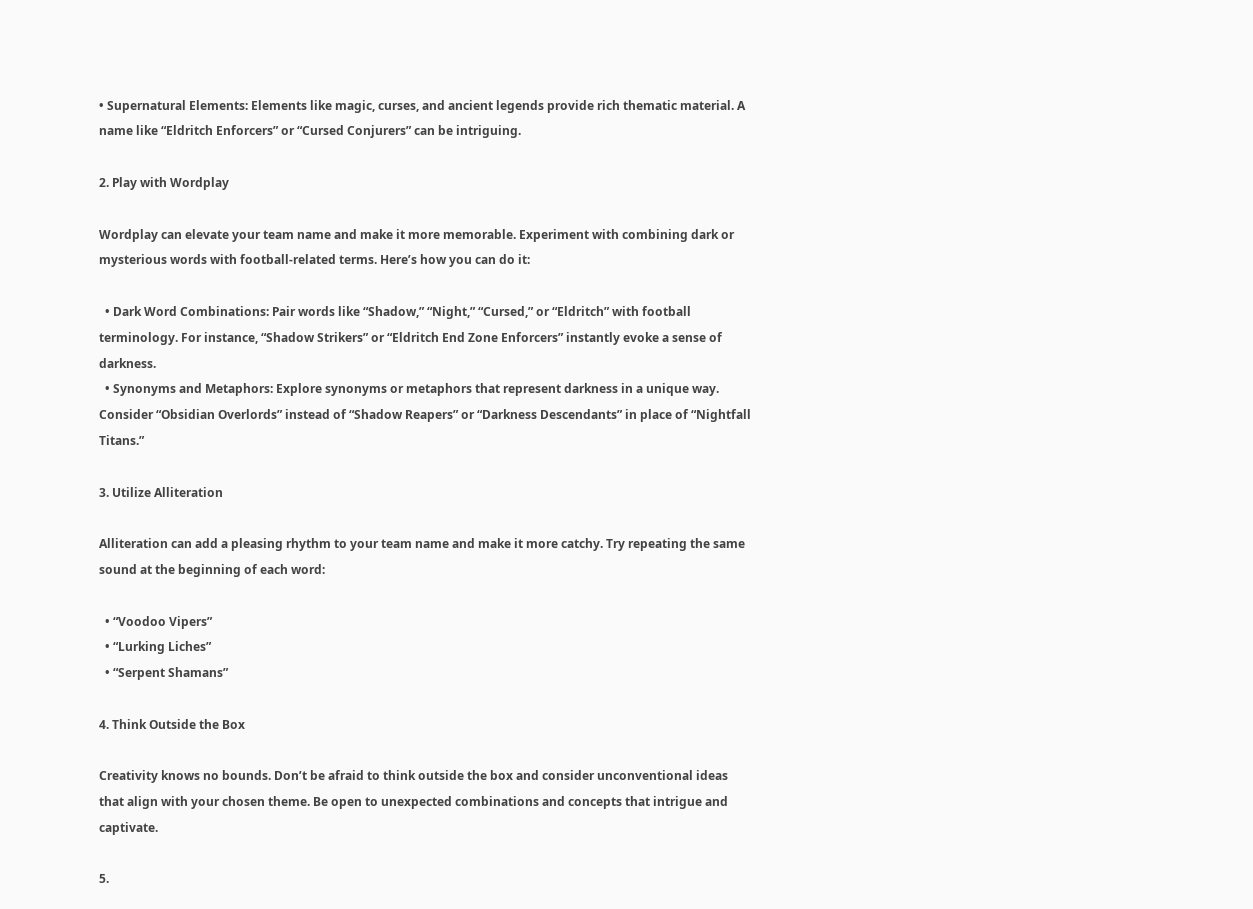• Supernatural Elements: Elements like magic, curses, and ancient legends provide rich thematic material. A name like “Eldritch Enforcers” or “Cursed Conjurers” can be intriguing.

2. Play with Wordplay

Wordplay can elevate your team name and make it more memorable. Experiment with combining dark or mysterious words with football-related terms. Here’s how you can do it:

  • Dark Word Combinations: Pair words like “Shadow,” “Night,” “Cursed,” or “Eldritch” with football terminology. For instance, “Shadow Strikers” or “Eldritch End Zone Enforcers” instantly evoke a sense of darkness.
  • Synonyms and Metaphors: Explore synonyms or metaphors that represent darkness in a unique way. Consider “Obsidian Overlords” instead of “Shadow Reapers” or “Darkness Descendants” in place of “Nightfall Titans.”

3. Utilize Alliteration

Alliteration can add a pleasing rhythm to your team name and make it more catchy. Try repeating the same sound at the beginning of each word:

  • “Voodoo Vipers”
  • “Lurking Liches”
  • “Serpent Shamans”

4. Think Outside the Box

Creativity knows no bounds. Don’t be afraid to think outside the box and consider unconventional ideas that align with your chosen theme. Be open to unexpected combinations and concepts that intrigue and captivate.

5.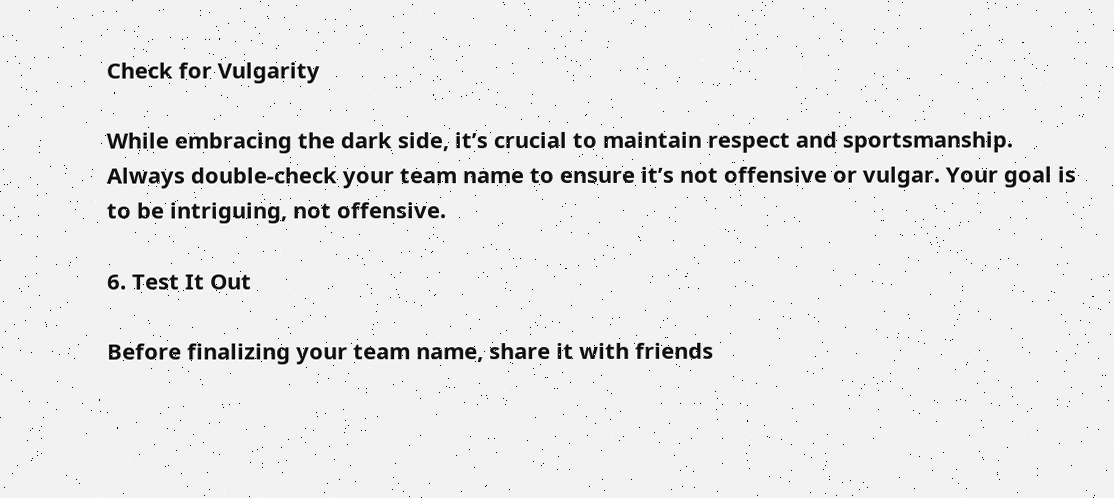Check for Vulgarity

While embracing the dark side, it’s crucial to maintain respect and sportsmanship. Always double-check your team name to ensure it’s not offensive or vulgar. Your goal is to be intriguing, not offensive.

6. Test It Out

Before finalizing your team name, share it with friends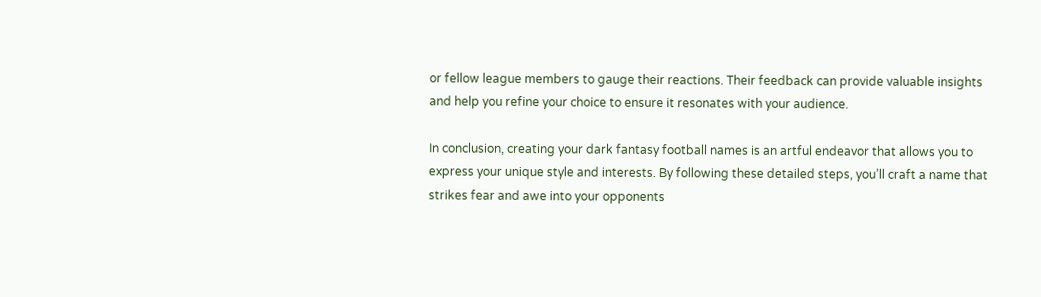or fellow league members to gauge their reactions. Their feedback can provide valuable insights and help you refine your choice to ensure it resonates with your audience.

In conclusion, creating your dark fantasy football names is an artful endeavor that allows you to express your unique style and interests. By following these detailed steps, you’ll craft a name that strikes fear and awe into your opponents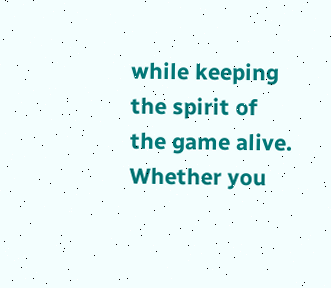while keeping the spirit of the game alive. Whether you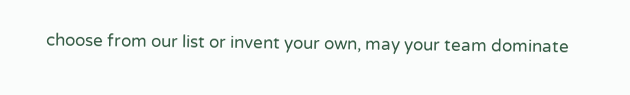choose from our list or invent your own, may your team dominate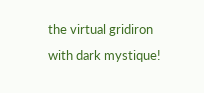the virtual gridiron with dark mystique!